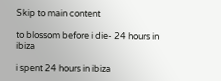Skip to main content

to blossom before i die- 24 hours in ibiza

i spent 24 hours in ibiza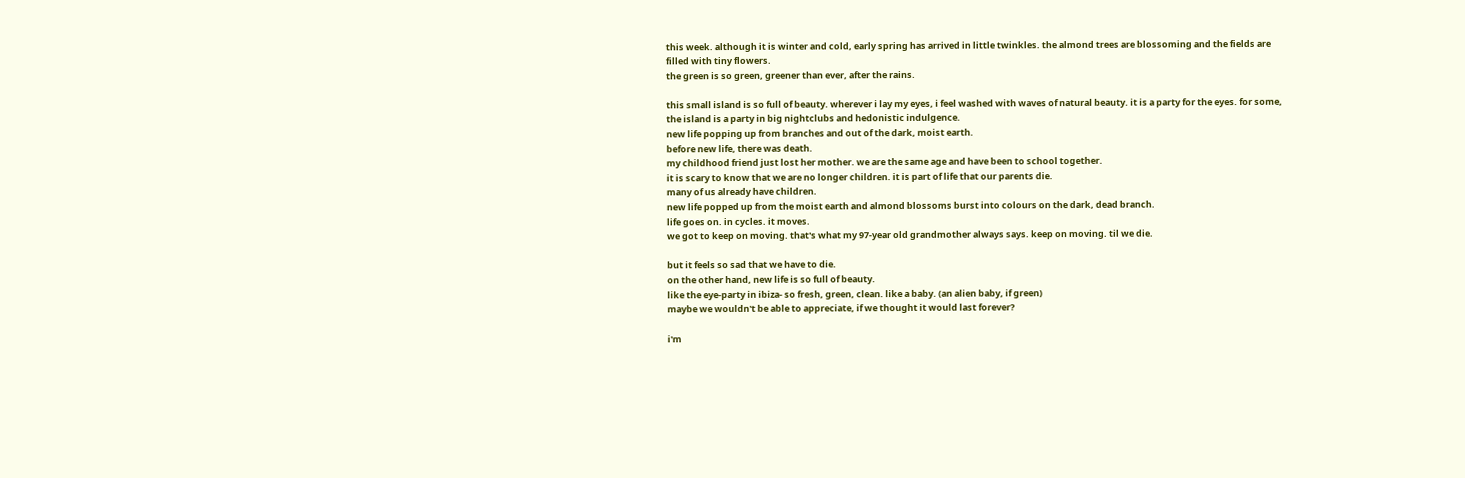this week. although it is winter and cold, early spring has arrived in little twinkles. the almond trees are blossoming and the fields are filled with tiny flowers.
the green is so green, greener than ever, after the rains.

this small island is so full of beauty. wherever i lay my eyes, i feel washed with waves of natural beauty. it is a party for the eyes. for some, the island is a party in big nightclubs and hedonistic indulgence.
new life popping up from branches and out of the dark, moist earth.
before new life, there was death.
my childhood friend just lost her mother. we are the same age and have been to school together.
it is scary to know that we are no longer children. it is part of life that our parents die.
many of us already have children.
new life popped up from the moist earth and almond blossoms burst into colours on the dark, dead branch.
life goes on. in cycles. it moves.
we got to keep on moving. that's what my 97-year old grandmother always says. keep on moving. til we die.

but it feels so sad that we have to die.
on the other hand, new life is so full of beauty.
like the eye-party in ibiza- so fresh, green, clean. like a baby. (an alien baby, if green)
maybe we wouldn't be able to appreciate, if we thought it would last forever?

i'm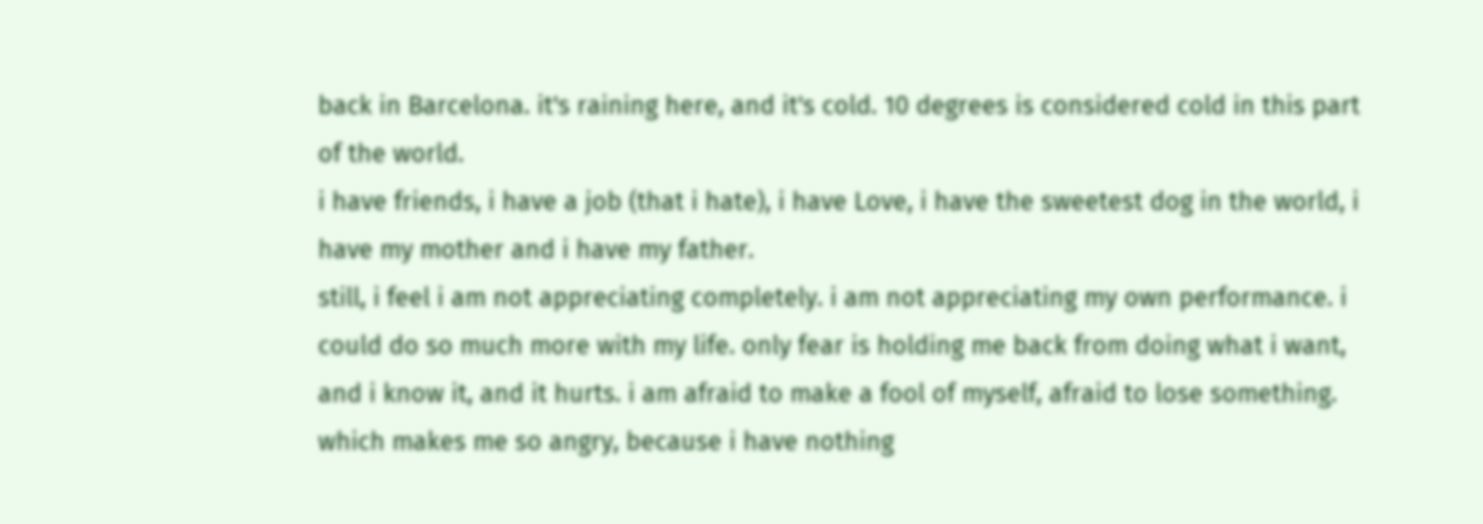back in Barcelona. it's raining here, and it's cold. 10 degrees is considered cold in this part of the world.
i have friends, i have a job (that i hate), i have Love, i have the sweetest dog in the world, i have my mother and i have my father.
still, i feel i am not appreciating completely. i am not appreciating my own performance. i could do so much more with my life. only fear is holding me back from doing what i want, and i know it, and it hurts. i am afraid to make a fool of myself, afraid to lose something.
which makes me so angry, because i have nothing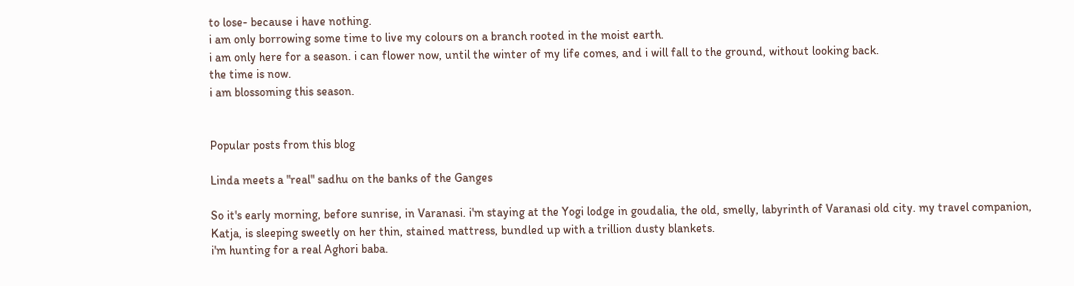to lose- because i have nothing.
i am only borrowing some time to live my colours on a branch rooted in the moist earth.
i am only here for a season. i can flower now, until the winter of my life comes, and i will fall to the ground, without looking back.
the time is now.
i am blossoming this season.


Popular posts from this blog

Linda meets a "real" sadhu on the banks of the Ganges

So it's early morning, before sunrise, in Varanasi. i'm staying at the Yogi lodge in goudalia, the old, smelly, labyrinth of Varanasi old city. my travel companion, Katja, is sleeping sweetly on her thin, stained mattress, bundled up with a trillion dusty blankets.
i'm hunting for a real Aghori baba.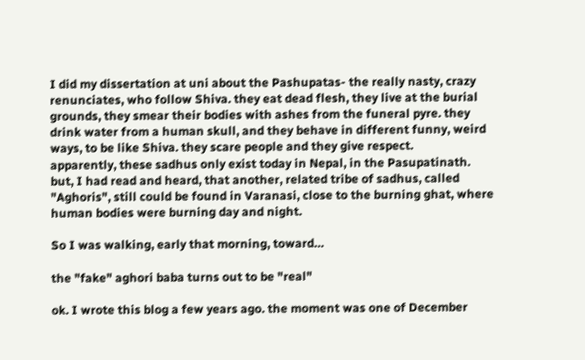I did my dissertation at uni about the Pashupatas- the really nasty, crazy renunciates, who follow Shiva. they eat dead flesh, they live at the burial grounds, they smear their bodies with ashes from the funeral pyre. they drink water from a human skull, and they behave in different funny, weird ways, to be like Shiva. they scare people and they give respect.
apparently, these sadhus only exist today in Nepal, in the Pasupatinath.
but, I had read and heard, that another, related tribe of sadhus, called "Aghoris", still could be found in Varanasi, close to the burning ghat, where human bodies were burning day and night.

So I was walking, early that morning, toward…

the "fake" aghori baba turns out to be "real"

ok. I wrote this blog a few years ago. the moment was one of December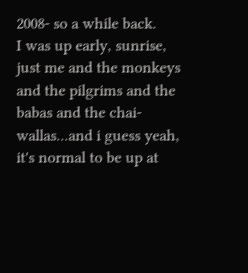2008- so a while back.
I was up early, sunrise, just me and the monkeys and the pilgrims and the babas and the chai-wallas...and i guess yeah, it's normal to be up at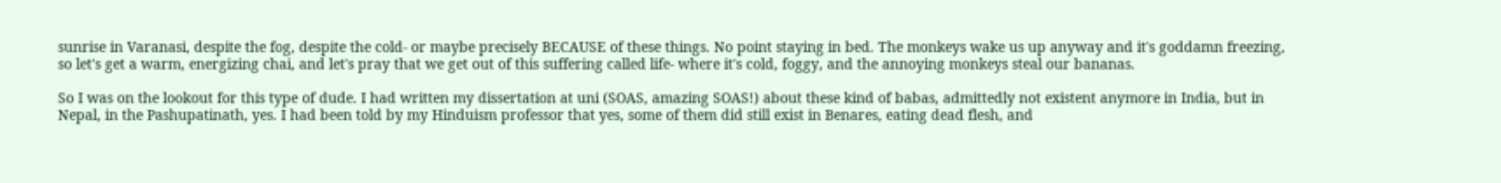sunrise in Varanasi, despite the fog, despite the cold- or maybe precisely BECAUSE of these things. No point staying in bed. The monkeys wake us up anyway and it's goddamn freezing, so let's get a warm, energizing chai, and let's pray that we get out of this suffering called life- where it's cold, foggy, and the annoying monkeys steal our bananas.

So I was on the lookout for this type of dude. I had written my dissertation at uni (SOAS, amazing SOAS!) about these kind of babas, admittedly not existent anymore in India, but in Nepal, in the Pashupatinath, yes. I had been told by my Hinduism professor that yes, some of them did still exist in Benares, eating dead flesh, and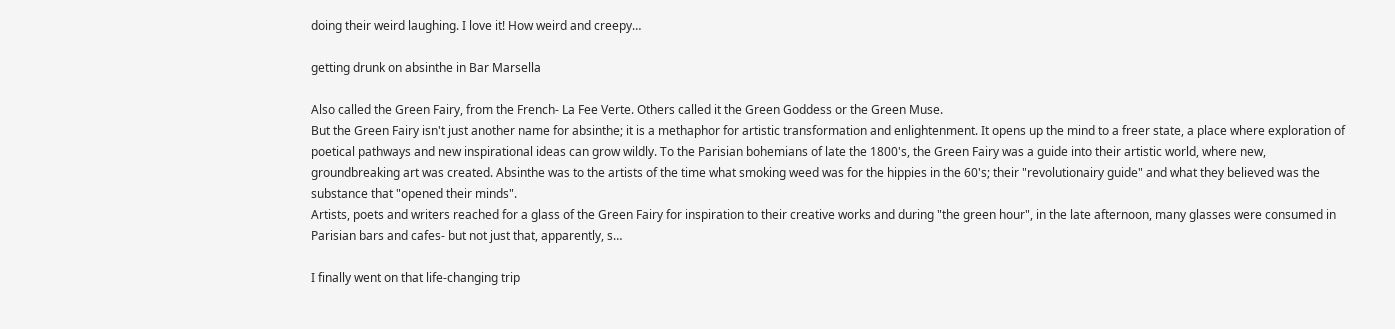doing their weird laughing. I love it! How weird and creepy…

getting drunk on absinthe in Bar Marsella

Also called the Green Fairy, from the French- La Fee Verte. Others called it the Green Goddess or the Green Muse.
But the Green Fairy isn't just another name for absinthe; it is a methaphor for artistic transformation and enlightenment. It opens up the mind to a freer state, a place where exploration of poetical pathways and new inspirational ideas can grow wildly. To the Parisian bohemians of late the 1800's, the Green Fairy was a guide into their artistic world, where new, groundbreaking art was created. Absinthe was to the artists of the time what smoking weed was for the hippies in the 60's; their "revolutionairy guide" and what they believed was the substance that "opened their minds".
Artists, poets and writers reached for a glass of the Green Fairy for inspiration to their creative works and during "the green hour", in the late afternoon, many glasses were consumed in Parisian bars and cafes- but not just that, apparently, s…

I finally went on that life-changing trip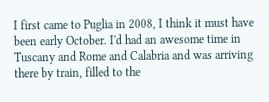I first came to Puglia in 2008, I think it must have been early October. I'd had an awesome time in Tuscany and Rome and Calabria and was arriving there by train, filled to the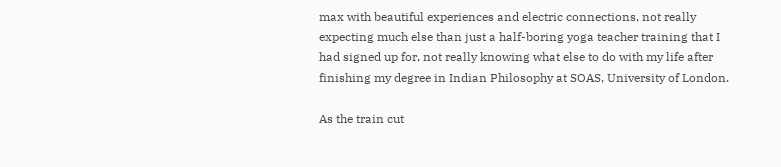max with beautiful experiences and electric connections, not really expecting much else than just a half-boring yoga teacher training that I had signed up for, not really knowing what else to do with my life after finishing my degree in Indian Philosophy at SOAS, University of London.

As the train cut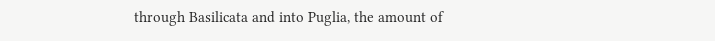through Basilicata and into Puglia, the amount of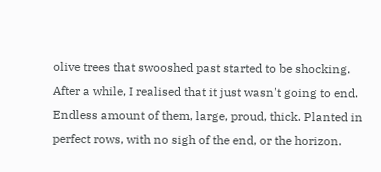olive trees that swooshed past started to be shocking. After a while, I realised that it just wasn't going to end. Endless amount of them, large, proud, thick. Planted in perfect rows, with no sigh of the end, or the horizon.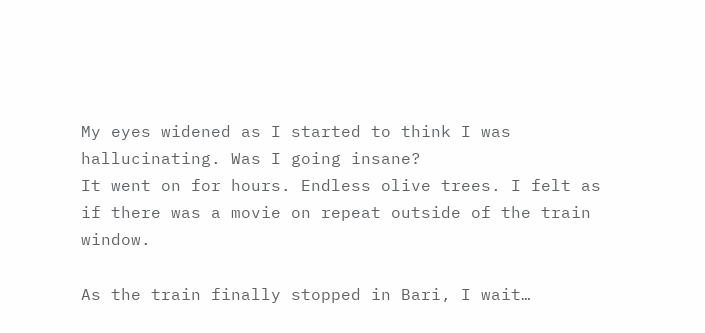My eyes widened as I started to think I was hallucinating. Was I going insane?
It went on for hours. Endless olive trees. I felt as if there was a movie on repeat outside of the train window.

As the train finally stopped in Bari, I wait…